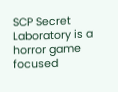SCP Secret Laboratory is a horror game focused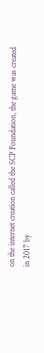on the internet creation called the SCP Foundation, the game was created in 2017 by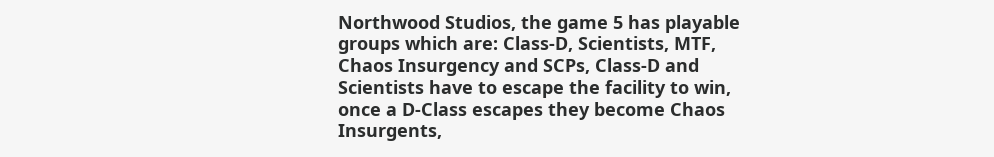Northwood Studios, the game 5 has playable groups which are: Class-D, Scientists, MTF, Chaos Insurgency and SCPs, Class-D and Scientists have to escape the facility to win, once a D-Class escapes they become Chaos Insurgents,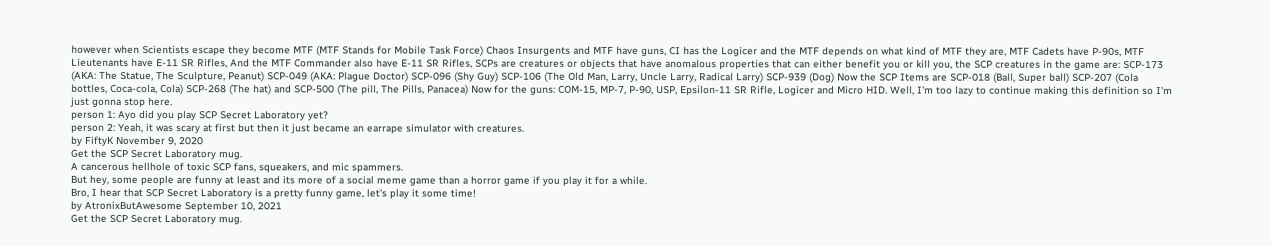however when Scientists escape they become MTF (MTF Stands for Mobile Task Force) Chaos Insurgents and MTF have guns, CI has the Logicer and the MTF depends on what kind of MTF they are, MTF Cadets have P-90s, MTF Lieutenants have E-11 SR Rifles, And the MTF Commander also have E-11 SR Rifles, SCPs are creatures or objects that have anomalous properties that can either benefit you or kill you, the SCP creatures in the game are: SCP-173 (AKA: The Statue, The Sculpture, Peanut) SCP-049 (AKA: Plague Doctor) SCP-096 (Shy Guy) SCP-106 (The Old Man, Larry, Uncle Larry, Radical Larry) SCP-939 (Dog) Now the SCP Items are SCP-018 (Ball, Super ball) SCP-207 (Cola bottles, Coca-cola, Cola) SCP-268 (The hat) and SCP-500 (The pill, The Pills, Panacea) Now for the guns: COM-15, MP-7, P-90, USP, Epsilon-11 SR Rifle, Logicer and Micro HID. Well, I'm too lazy to continue making this definition so I'm just gonna stop here.
person 1: Ayo did you play SCP Secret Laboratory yet?
person 2: Yeah, it was scary at first but then it just became an earrape simulator with creatures.
by FiftyK November 9, 2020
Get the SCP Secret Laboratory mug.
A cancerous hellhole of toxic SCP fans, squeakers, and mic spammers.
But hey, some people are funny at least and its more of a social meme game than a horror game if you play it for a while.
Bro, I hear that SCP Secret Laboratory is a pretty funny game, let's play it some time!
by AtronixButAwesome September 10, 2021
Get the SCP Secret Laboratory mug.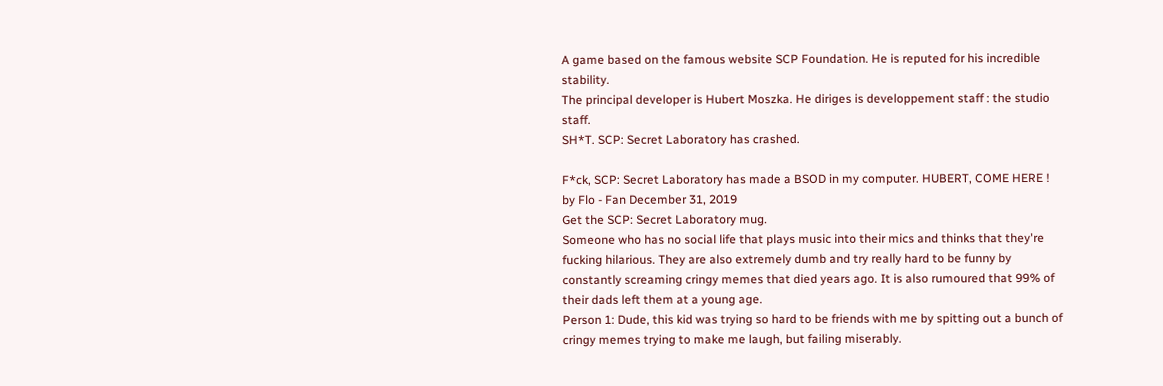A game based on the famous website SCP Foundation. He is reputed for his incredible stability.
The principal developer is Hubert Moszka. He diriges is developpement staff : the studio staff.
SH*T. SCP: Secret Laboratory has crashed.

F*ck, SCP: Secret Laboratory has made a BSOD in my computer. HUBERT, COME HERE !
by Flo - Fan December 31, 2019
Get the SCP: Secret Laboratory mug.
Someone who has no social life that plays music into their mics and thinks that they're fucking hilarious. They are also extremely dumb and try really hard to be funny by constantly screaming cringy memes that died years ago. It is also rumoured that 99% of their dads left them at a young age.
Person 1: Dude, this kid was trying so hard to be friends with me by spitting out a bunch of cringy memes trying to make me laugh, but failing miserably.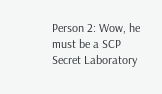Person 2: Wow, he must be a SCP Secret Laboratory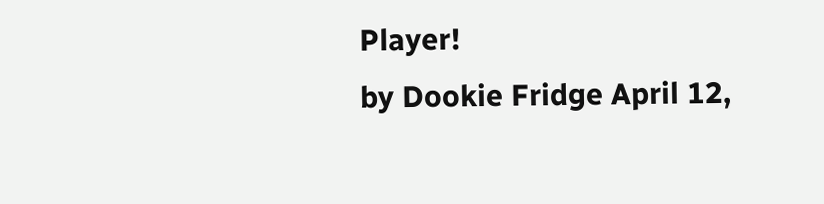Player!
by Dookie Fridge April 12,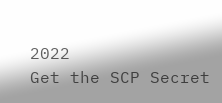2022
Get the SCP Secret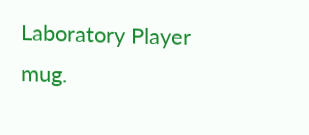Laboratory Player mug.